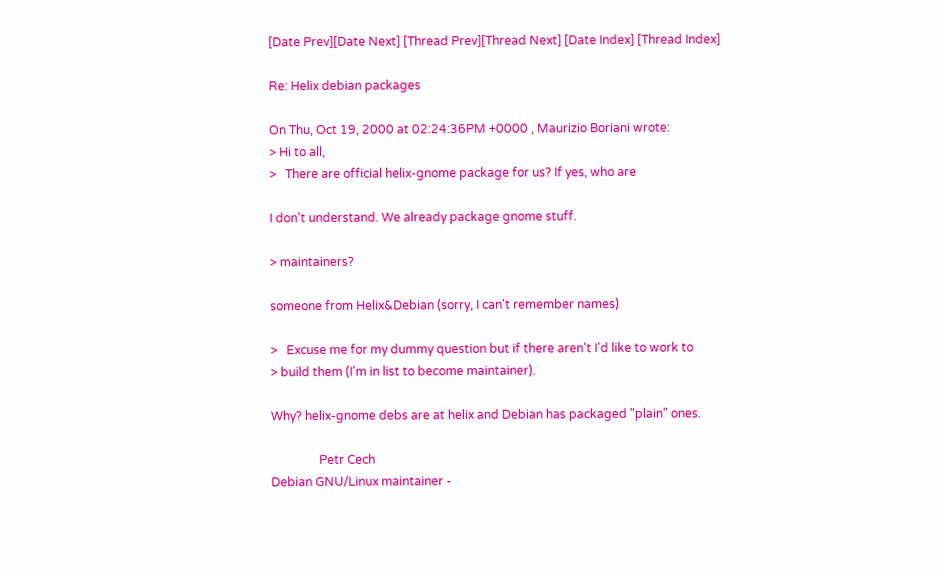[Date Prev][Date Next] [Thread Prev][Thread Next] [Date Index] [Thread Index]

Re: Helix debian packages

On Thu, Oct 19, 2000 at 02:24:36PM +0000 , Maurizio Boriani wrote:
> Hi to all,
>   There are official helix-gnome package for us? If yes, who are

I don't understand. We already package gnome stuff.

> maintainers?

someone from Helix&Debian (sorry, I can't remember names)

>   Excuse me for my dummy question but if there aren't I'd like to work to
> build them (I'm in list to become maintainer).

Why? helix-gnome debs are at helix and Debian has packaged "plain" ones.

                Petr Cech
Debian GNU/Linux maintainer -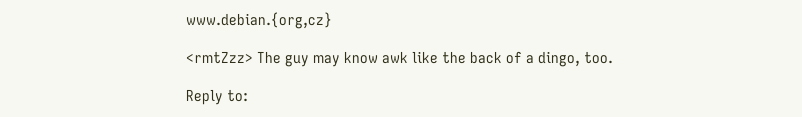www.debian.{org,cz}

<rmtZzz> The guy may know awk like the back of a dingo, too.

Reply to: